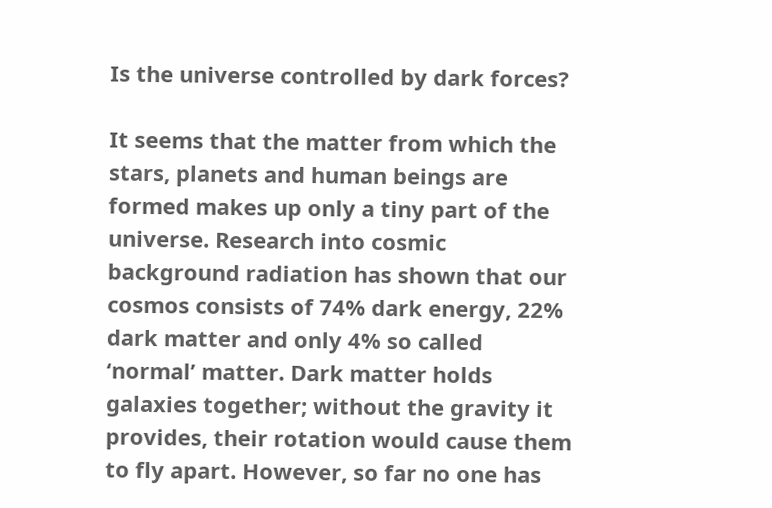Is the universe controlled by dark forces?

It seems that the matter from which the stars, planets and human beings are formed makes up only a tiny part of the universe. Research into cosmic background radiation has shown that our cosmos consists of 74% dark energy, 22% dark matter and only 4% so called ‘normal’ matter. Dark matter holds galaxies together; without the gravity it provides, their rotation would cause them to fly apart. However, so far no one has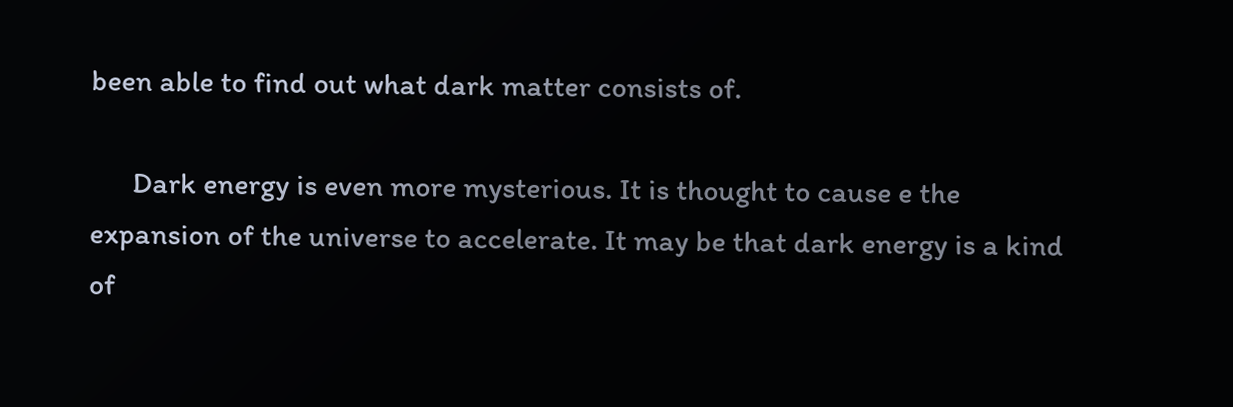been able to find out what dark matter consists of.

      Dark energy is even more mysterious. It is thought to cause e the expansion of the universe to accelerate. It may be that dark energy is a kind of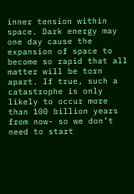inner tension within space. Dark energy may one day cause the expansion of space to become so rapid that all matter will be torn apart. If true, such a catastrophe is only likely to occur more than 100 billion years from now- so we don’t need to start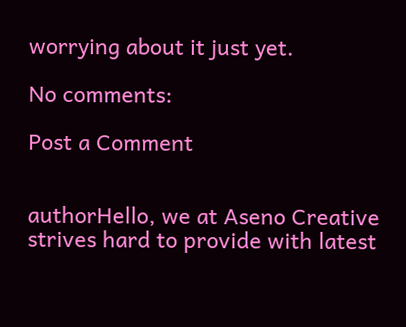worrying about it just yet.

No comments:

Post a Comment


authorHello, we at Aseno Creative strives hard to provide with latest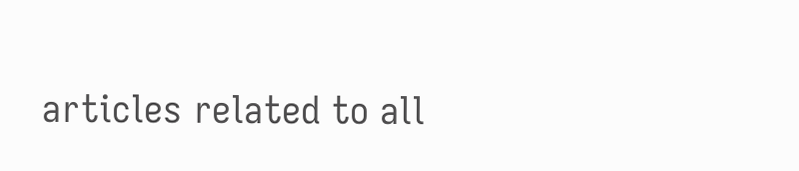articles related to all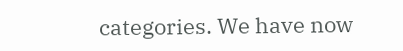categories. We have now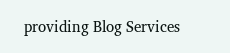providing Blog Services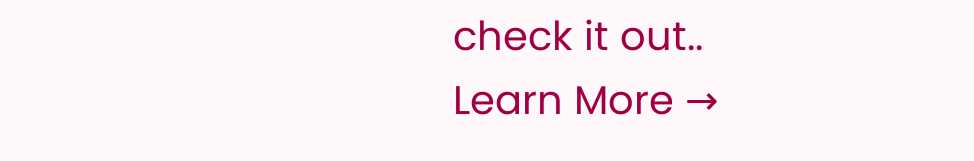check it out..
Learn More →